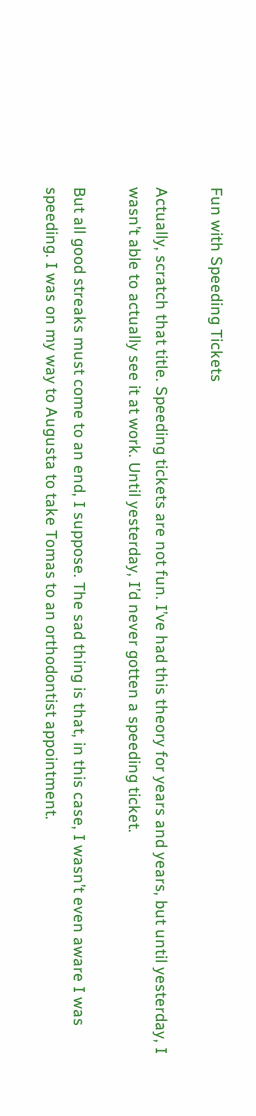Fun with Speeding Tickets

Actually, scratch that title. Speeding tickets are not fun. I’ve had this theory for years and years, but until yesterday, I wasn’t able to actually see it at work. Until yesterday, I’d never gotten a speeding ticket.

But all good streaks must come to an end, I suppose. The sad thing is that, in this case, I wasn’t even aware I was speeding. I was on my way to Augusta to take Tomas to an orthodontist appointment.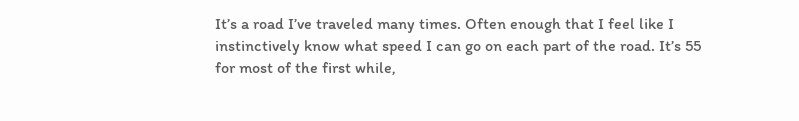It’s a road I’ve traveled many times. Often enough that I feel like I instinctively know what speed I can go on each part of the road. It’s 55 for most of the first while,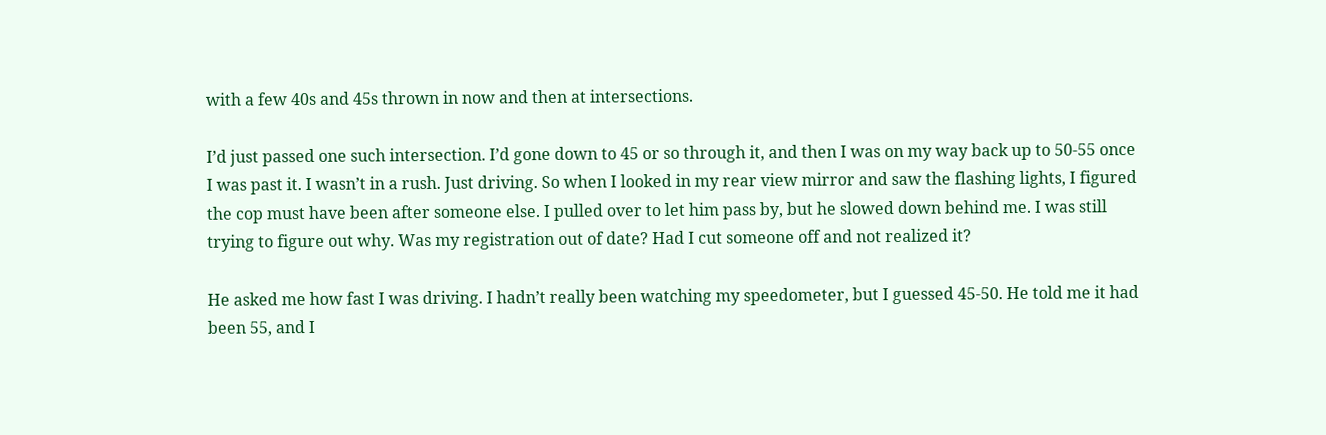with a few 40s and 45s thrown in now and then at intersections.

I’d just passed one such intersection. I’d gone down to 45 or so through it, and then I was on my way back up to 50-55 once I was past it. I wasn’t in a rush. Just driving. So when I looked in my rear view mirror and saw the flashing lights, I figured the cop must have been after someone else. I pulled over to let him pass by, but he slowed down behind me. I was still trying to figure out why. Was my registration out of date? Had I cut someone off and not realized it?

He asked me how fast I was driving. I hadn’t really been watching my speedometer, but I guessed 45-50. He told me it had been 55, and I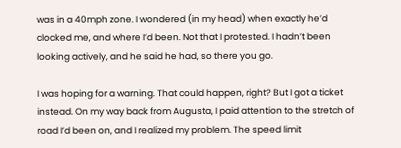was in a 40mph zone. I wondered (in my head) when exactly he’d clocked me, and where I’d been. Not that I protested. I hadn’t been looking actively, and he said he had, so there you go.

I was hoping for a warning. That could happen, right? But I got a ticket instead. On my way back from Augusta, I paid attention to the stretch of road I’d been on, and I realized my problem. The speed limit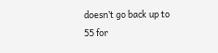doesn’t go back up to 55 for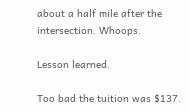about a half mile after the intersection. Whoops.

Lesson learned.

Too bad the tuition was $137.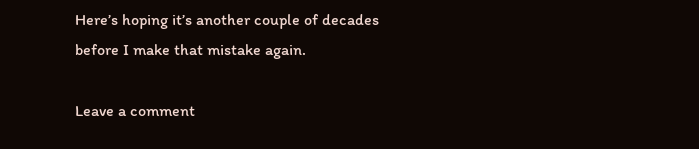Here’s hoping it’s another couple of decades before I make that mistake again.

Leave a comment